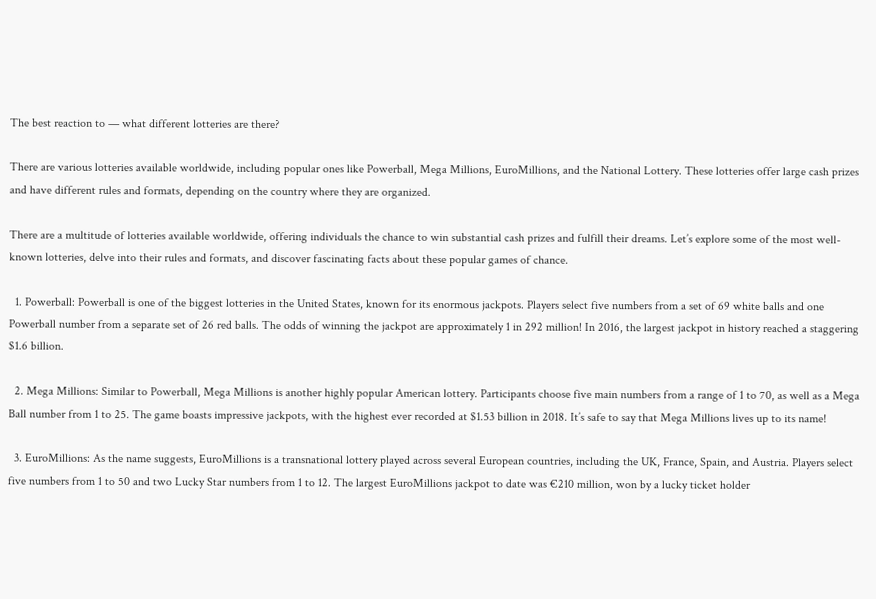The best reaction to — what different lotteries are there?

There are various lotteries available worldwide, including popular ones like Powerball, Mega Millions, EuroMillions, and the National Lottery. These lotteries offer large cash prizes and have different rules and formats, depending on the country where they are organized.

There are a multitude of lotteries available worldwide, offering individuals the chance to win substantial cash prizes and fulfill their dreams. Let’s explore some of the most well-known lotteries, delve into their rules and formats, and discover fascinating facts about these popular games of chance.

  1. Powerball: Powerball is one of the biggest lotteries in the United States, known for its enormous jackpots. Players select five numbers from a set of 69 white balls and one Powerball number from a separate set of 26 red balls. The odds of winning the jackpot are approximately 1 in 292 million! In 2016, the largest jackpot in history reached a staggering $1.6 billion.

  2. Mega Millions: Similar to Powerball, Mega Millions is another highly popular American lottery. Participants choose five main numbers from a range of 1 to 70, as well as a Mega Ball number from 1 to 25. The game boasts impressive jackpots, with the highest ever recorded at $1.53 billion in 2018. It’s safe to say that Mega Millions lives up to its name!

  3. EuroMillions: As the name suggests, EuroMillions is a transnational lottery played across several European countries, including the UK, France, Spain, and Austria. Players select five numbers from 1 to 50 and two Lucky Star numbers from 1 to 12. The largest EuroMillions jackpot to date was €210 million, won by a lucky ticket holder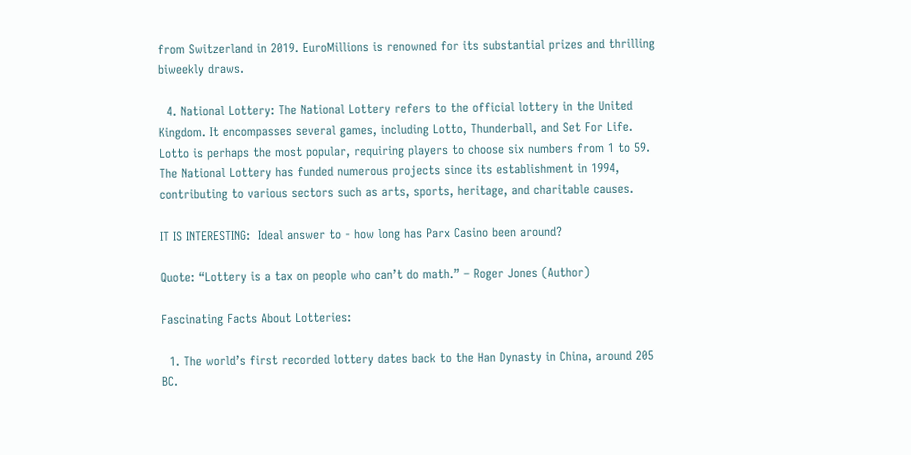from Switzerland in 2019. EuroMillions is renowned for its substantial prizes and thrilling biweekly draws.

  4. National Lottery: The National Lottery refers to the official lottery in the United Kingdom. It encompasses several games, including Lotto, Thunderball, and Set For Life. Lotto is perhaps the most popular, requiring players to choose six numbers from 1 to 59. The National Lottery has funded numerous projects since its establishment in 1994, contributing to various sectors such as arts, sports, heritage, and charitable causes.

IT IS INTERESTING:  Ideal answer to - how long has Parx Casino been around?

Quote: “Lottery is a tax on people who can’t do math.” – Roger Jones (Author)

Fascinating Facts About Lotteries:

  1. The world’s first recorded lottery dates back to the Han Dynasty in China, around 205 BC.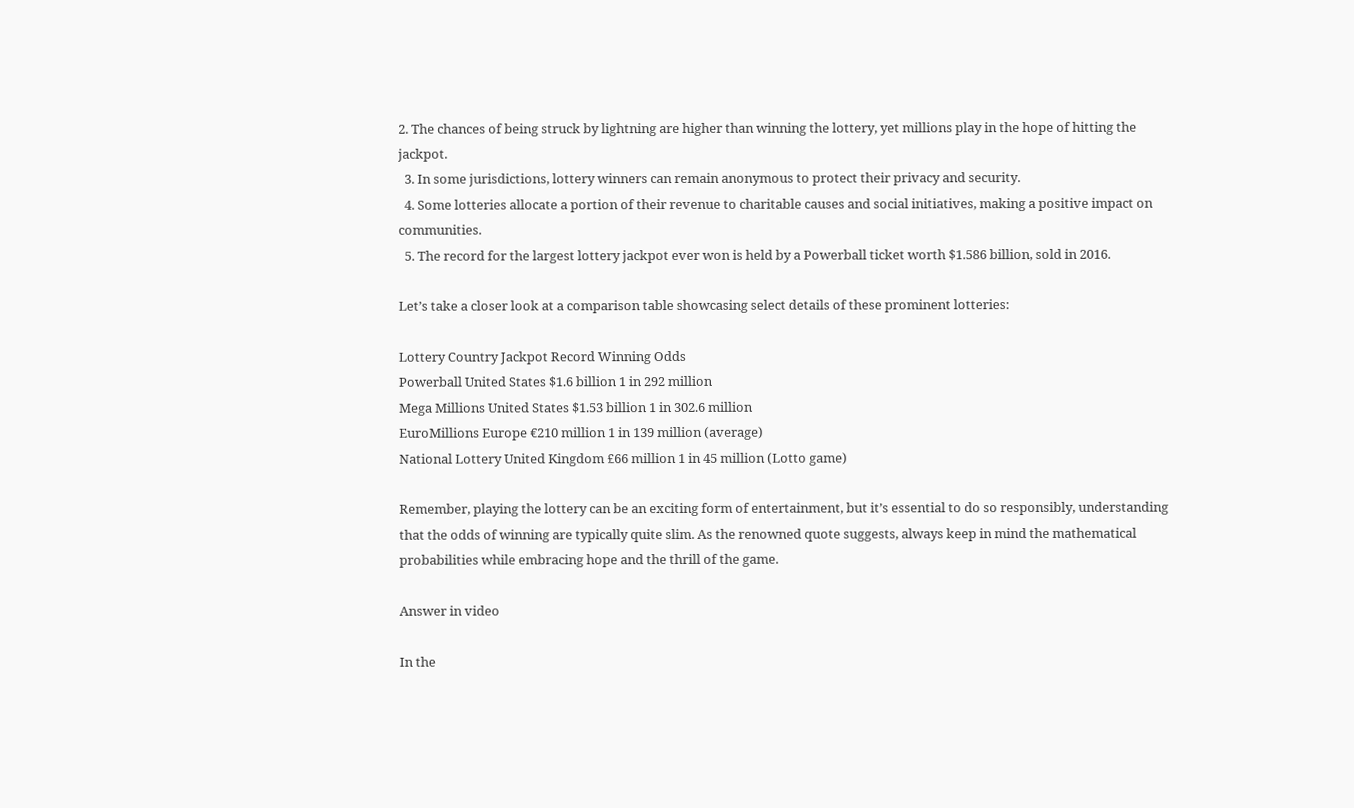2. The chances of being struck by lightning are higher than winning the lottery, yet millions play in the hope of hitting the jackpot.
  3. In some jurisdictions, lottery winners can remain anonymous to protect their privacy and security.
  4. Some lotteries allocate a portion of their revenue to charitable causes and social initiatives, making a positive impact on communities.
  5. The record for the largest lottery jackpot ever won is held by a Powerball ticket worth $1.586 billion, sold in 2016.

Let’s take a closer look at a comparison table showcasing select details of these prominent lotteries:

Lottery Country Jackpot Record Winning Odds
Powerball United States $1.6 billion 1 in 292 million
Mega Millions United States $1.53 billion 1 in 302.6 million
EuroMillions Europe €210 million 1 in 139 million (average)
National Lottery United Kingdom £66 million 1 in 45 million (Lotto game)

Remember, playing the lottery can be an exciting form of entertainment, but it’s essential to do so responsibly, understanding that the odds of winning are typically quite slim. As the renowned quote suggests, always keep in mind the mathematical probabilities while embracing hope and the thrill of the game.

Answer in video

In the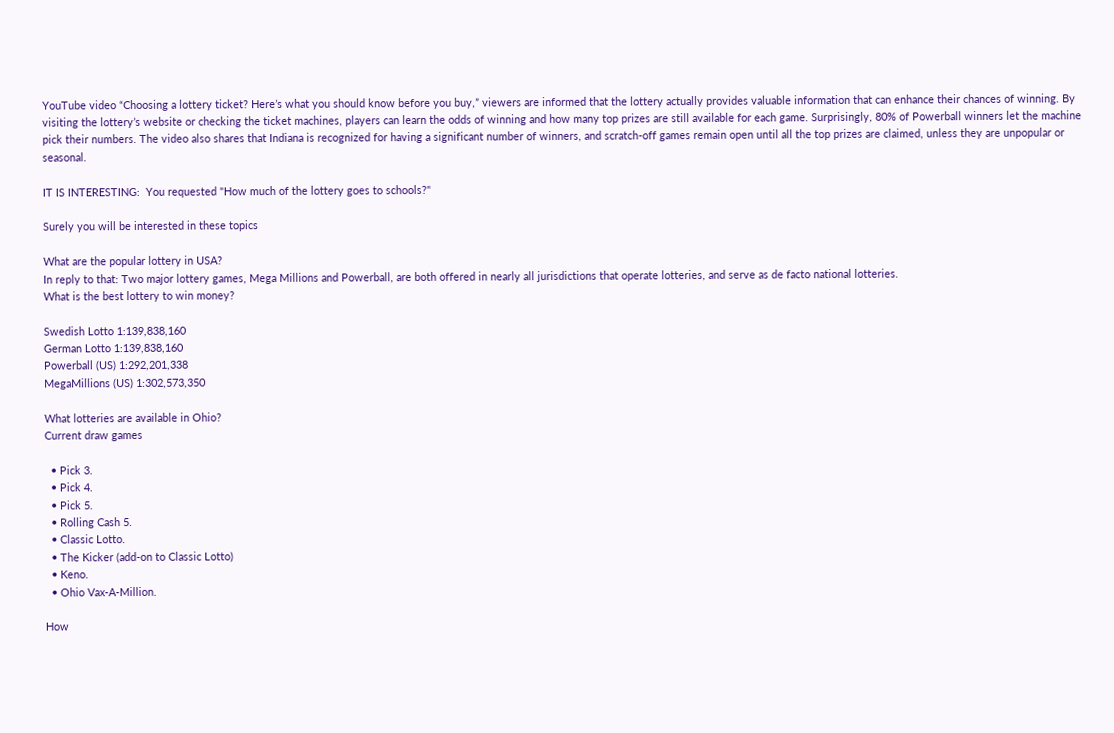YouTube video “Choosing a lottery ticket? Here’s what you should know before you buy,” viewers are informed that the lottery actually provides valuable information that can enhance their chances of winning. By visiting the lottery’s website or checking the ticket machines, players can learn the odds of winning and how many top prizes are still available for each game. Surprisingly, 80% of Powerball winners let the machine pick their numbers. The video also shares that Indiana is recognized for having a significant number of winners, and scratch-off games remain open until all the top prizes are claimed, unless they are unpopular or seasonal.

IT IS INTERESTING:  You requested "How much of the lottery goes to schools?"

Surely you will be interested in these topics

What are the popular lottery in USA?
In reply to that: Two major lottery games, Mega Millions and Powerball, are both offered in nearly all jurisdictions that operate lotteries, and serve as de facto national lotteries.
What is the best lottery to win money?

Swedish Lotto 1:139,838,160
German Lotto 1:139,838,160
Powerball (US) 1:292,201,338
MegaMillions (US) 1:302,573,350

What lotteries are available in Ohio?
Current draw games

  • Pick 3.
  • Pick 4.
  • Pick 5.
  • Rolling Cash 5.
  • Classic Lotto.
  • The Kicker (add-on to Classic Lotto)
  • Keno.
  • Ohio Vax-A-Million.

How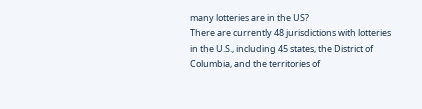many lotteries are in the US?
There are currently 48 jurisdictions with lotteries in the U.S., including 45 states, the District of Columbia, and the territories of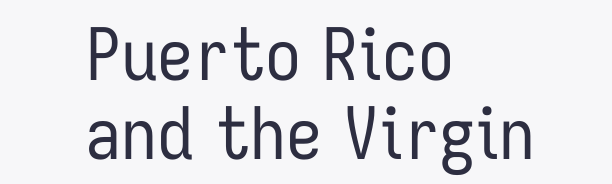Puerto Rico and the Virgin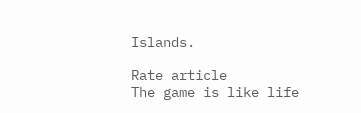Islands.

Rate article
The game is like life